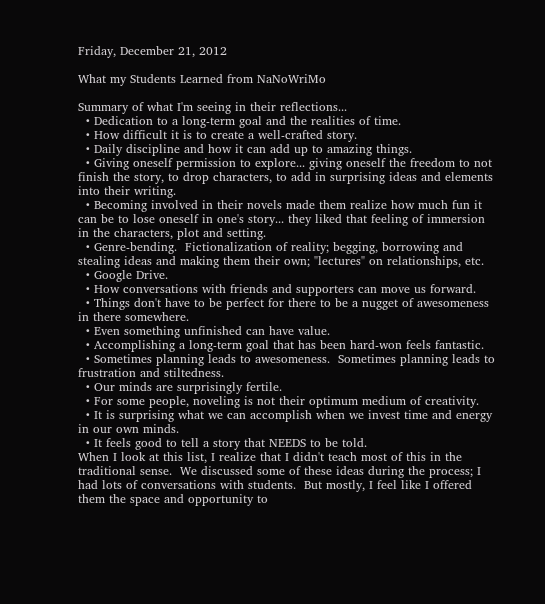Friday, December 21, 2012

What my Students Learned from NaNoWriMo

Summary of what I'm seeing in their reflections...
  • Dedication to a long-term goal and the realities of time.
  • How difficult it is to create a well-crafted story.
  • Daily discipline and how it can add up to amazing things.
  • Giving oneself permission to explore... giving oneself the freedom to not finish the story, to drop characters, to add in surprising ideas and elements into their writing.
  • Becoming involved in their novels made them realize how much fun it can be to lose oneself in one's story... they liked that feeling of immersion in the characters, plot and setting.
  • Genre-bending.  Fictionalization of reality; begging, borrowing and stealing ideas and making them their own; "lectures" on relationships, etc.
  • Google Drive.
  • How conversations with friends and supporters can move us forward.
  • Things don't have to be perfect for there to be a nugget of awesomeness in there somewhere.
  • Even something unfinished can have value.
  • Accomplishing a long-term goal that has been hard-won feels fantastic.
  • Sometimes planning leads to awesomeness.  Sometimes planning leads to frustration and stiltedness.
  • Our minds are surprisingly fertile.
  • For some people, noveling is not their optimum medium of creativity.
  • It is surprising what we can accomplish when we invest time and energy in our own minds.
  • It feels good to tell a story that NEEDS to be told.
When I look at this list, I realize that I didn't teach most of this in the traditional sense.  We discussed some of these ideas during the process; I had lots of conversations with students.  But mostly, I feel like I offered them the space and opportunity to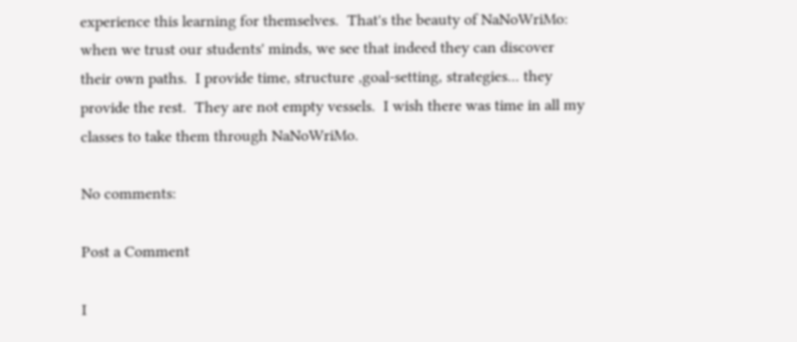experience this learning for themselves.  That's the beauty of NaNoWriMo:  when we trust our students' minds, we see that indeed they can discover their own paths.  I provide time, structure ,goal-setting, strategies... they provide the rest.  They are not empty vessels.  I wish there was time in all my classes to take them through NaNoWriMo.

No comments:

Post a Comment

I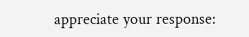appreciate your response: